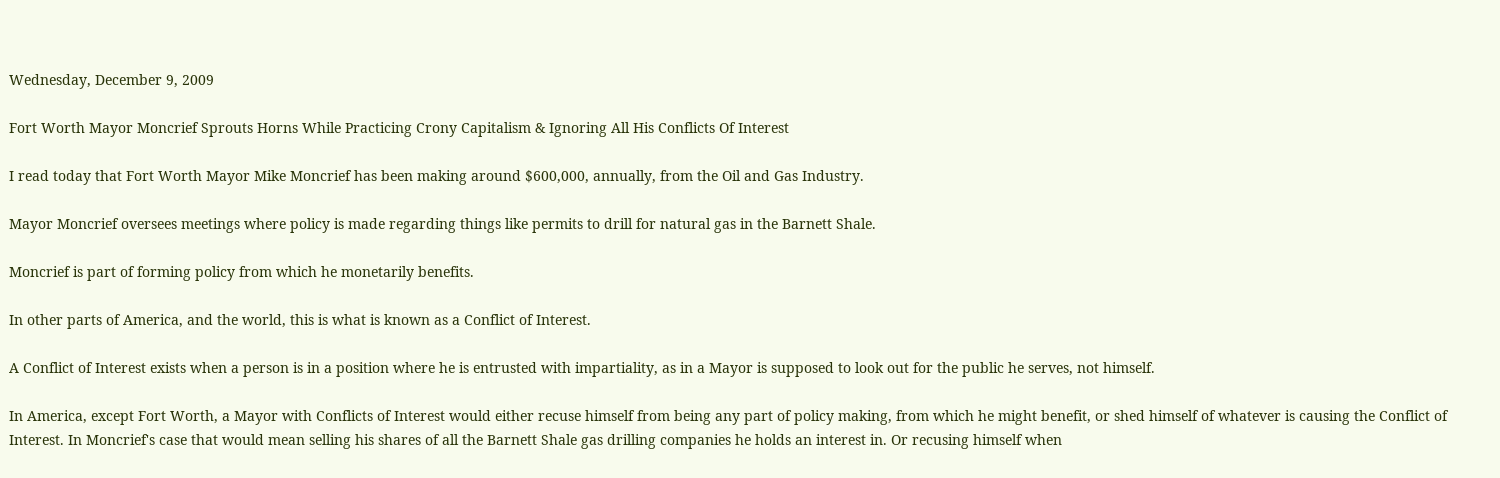Wednesday, December 9, 2009

Fort Worth Mayor Moncrief Sprouts Horns While Practicing Crony Capitalism & Ignoring All His Conflicts Of Interest

I read today that Fort Worth Mayor Mike Moncrief has been making around $600,000, annually, from the Oil and Gas Industry.

Mayor Moncrief oversees meetings where policy is made regarding things like permits to drill for natural gas in the Barnett Shale.

Moncrief is part of forming policy from which he monetarily benefits.

In other parts of America, and the world, this is what is known as a Conflict of Interest.

A Conflict of Interest exists when a person is in a position where he is entrusted with impartiality, as in a Mayor is supposed to look out for the public he serves, not himself.

In America, except Fort Worth, a Mayor with Conflicts of Interest would either recuse himself from being any part of policy making, from which he might benefit, or shed himself of whatever is causing the Conflict of Interest. In Moncrief's case that would mean selling his shares of all the Barnett Shale gas drilling companies he holds an interest in. Or recusing himself when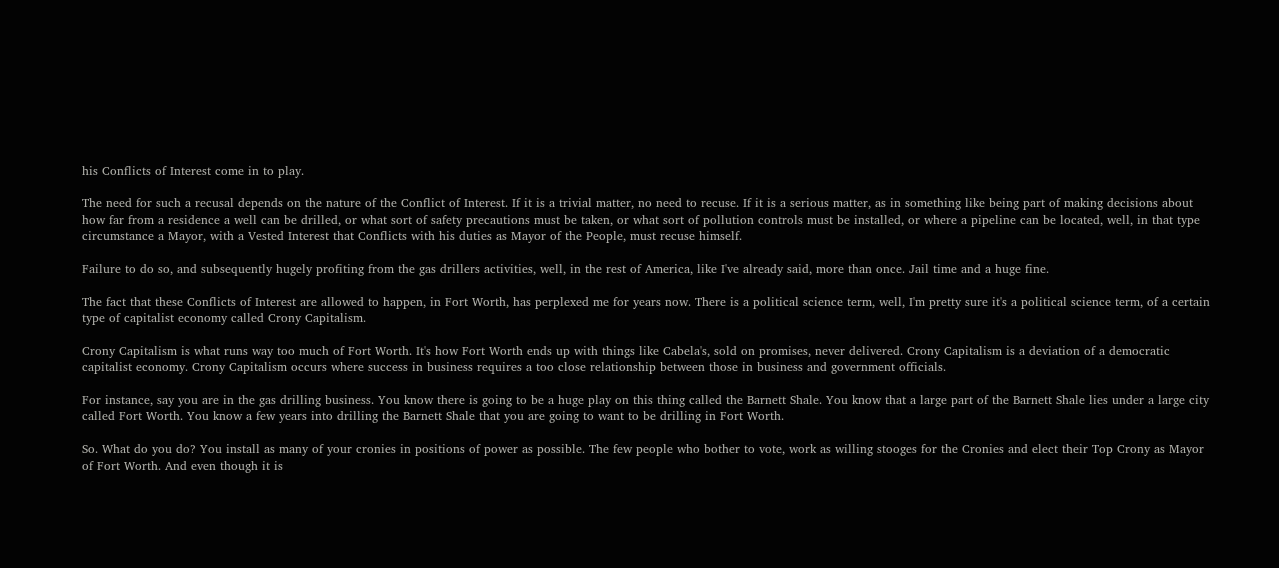his Conflicts of Interest come in to play.

The need for such a recusal depends on the nature of the Conflict of Interest. If it is a trivial matter, no need to recuse. If it is a serious matter, as in something like being part of making decisions about how far from a residence a well can be drilled, or what sort of safety precautions must be taken, or what sort of pollution controls must be installed, or where a pipeline can be located, well, in that type circumstance a Mayor, with a Vested Interest that Conflicts with his duties as Mayor of the People, must recuse himself.

Failure to do so, and subsequently hugely profiting from the gas drillers activities, well, in the rest of America, like I've already said, more than once. Jail time and a huge fine.

The fact that these Conflicts of Interest are allowed to happen, in Fort Worth, has perplexed me for years now. There is a political science term, well, I'm pretty sure it's a political science term, of a certain type of capitalist economy called Crony Capitalism.

Crony Capitalism is what runs way too much of Fort Worth. It's how Fort Worth ends up with things like Cabela's, sold on promises, never delivered. Crony Capitalism is a deviation of a democratic capitalist economy. Crony Capitalism occurs where success in business requires a too close relationship between those in business and government officials.

For instance, say you are in the gas drilling business. You know there is going to be a huge play on this thing called the Barnett Shale. You know that a large part of the Barnett Shale lies under a large city called Fort Worth. You know a few years into drilling the Barnett Shale that you are going to want to be drilling in Fort Worth.

So. What do you do? You install as many of your cronies in positions of power as possible. The few people who bother to vote, work as willing stooges for the Cronies and elect their Top Crony as Mayor of Fort Worth. And even though it is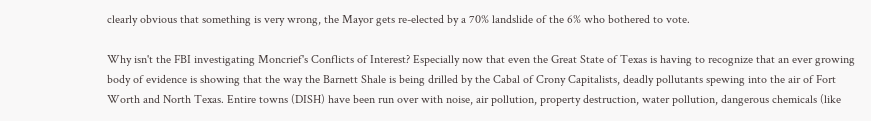clearly obvious that something is very wrong, the Mayor gets re-elected by a 70% landslide of the 6% who bothered to vote.

Why isn't the FBI investigating Moncrief's Conflicts of Interest? Especially now that even the Great State of Texas is having to recognize that an ever growing body of evidence is showing that the way the Barnett Shale is being drilled by the Cabal of Crony Capitalists, deadly pollutants spewing into the air of Fort Worth and North Texas. Entire towns (DISH) have been run over with noise, air pollution, property destruction, water pollution, dangerous chemicals (like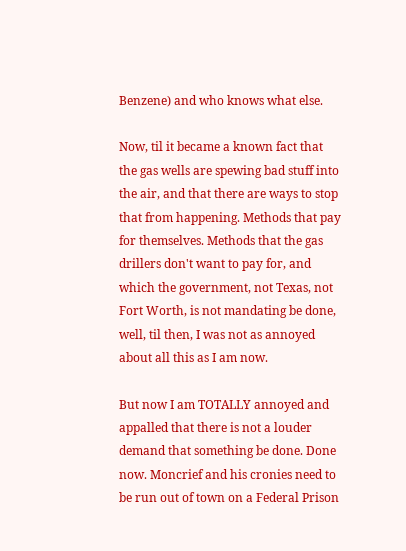Benzene) and who knows what else.

Now, til it became a known fact that the gas wells are spewing bad stuff into the air, and that there are ways to stop that from happening. Methods that pay for themselves. Methods that the gas drillers don't want to pay for, and which the government, not Texas, not Fort Worth, is not mandating be done, well, til then, I was not as annoyed about all this as I am now.

But now I am TOTALLY annoyed and appalled that there is not a louder demand that something be done. Done now. Moncrief and his cronies need to be run out of town on a Federal Prison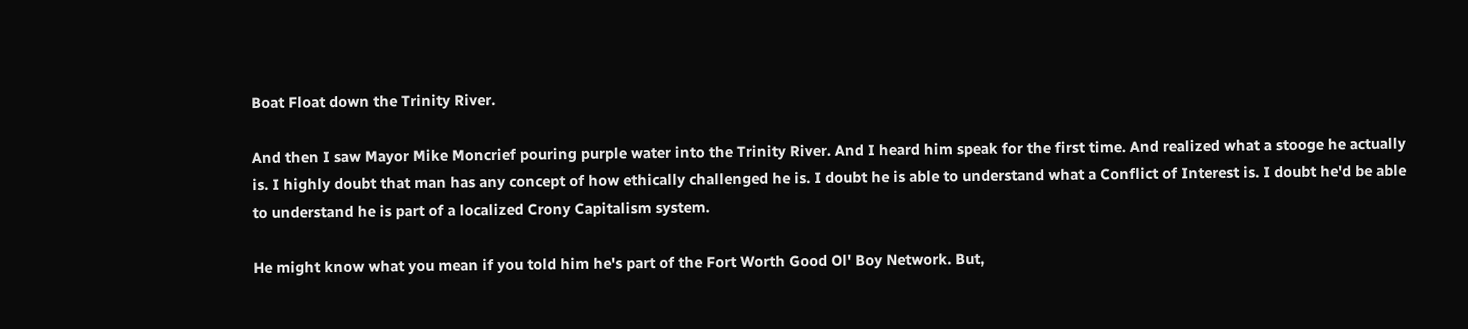Boat Float down the Trinity River.

And then I saw Mayor Mike Moncrief pouring purple water into the Trinity River. And I heard him speak for the first time. And realized what a stooge he actually is. I highly doubt that man has any concept of how ethically challenged he is. I doubt he is able to understand what a Conflict of Interest is. I doubt he'd be able to understand he is part of a localized Crony Capitalism system.

He might know what you mean if you told him he's part of the Fort Worth Good Ol' Boy Network. But,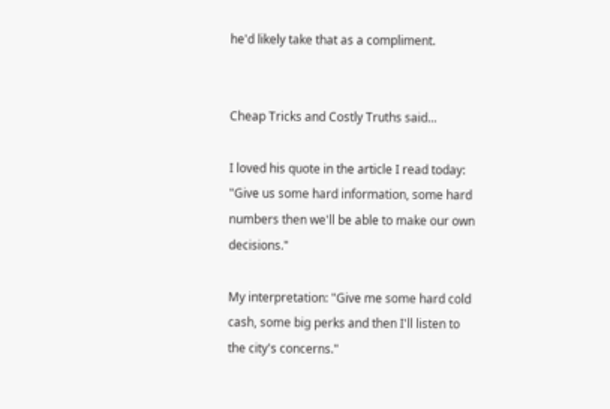he'd likely take that as a compliment.


Cheap Tricks and Costly Truths said...

I loved his quote in the article I read today: "Give us some hard information, some hard numbers then we'll be able to make our own decisions."

My interpretation: "Give me some hard cold cash, some big perks and then I'll listen to the city's concerns."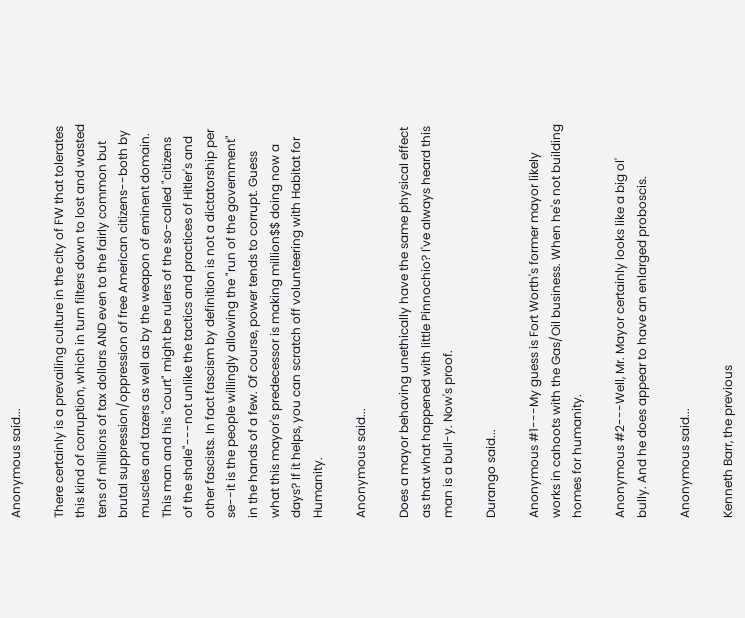Anonymous said...

There certainly is a prevailing culture in the city of FW that tolerates this kind of corruption, which in turn filters down to lost and wasted tens of millions of tax dollars AND even to the fairly common but brutal suppression/oppression of free American citizens--both by muscles and tazers as well as by the weapon of eminent domain. This man and his "court" might be rulers of the so-called "citizens of the shale"---not unlike the tactics and practices of Hitler's and other fascists. In fact fascism by definition is not a dictatorship per se--it is the people willingly allowing the "run of the government" in the hands of a few. Of course, power tends to corrupt. Guess what this mayor's predecessor is making million$$ doing now a days? If it helps, you can scratch off volunteering with Habitat for Humanity.

Anonymous said...

Does a mayor behaving unethically have the same physical effect as that what happened with little Pinnochio? I've always heard this man is a bull-y. Now's proof.

Durango said...

Anonymous #1---My guess is Fort Worth's former mayor likely works in cahoots with the Gas/Oil business. When he's not building homes for humanity.

Anonymous #2---Well, Mr. Mayor certainly looks like a big ol' bully. And he does appear to have an enlarged proboscis.

Anonymous said...

Kenneth Barr, the previous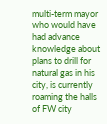multi-term mayor who would have had advance knowledge about plans to drill for natural gas in his city, is currently roaming the halls of FW city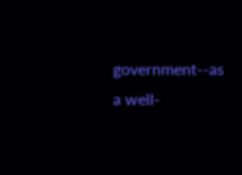government--as a well-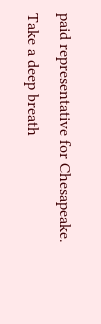paid representative for Chesapeake. Take a deep breath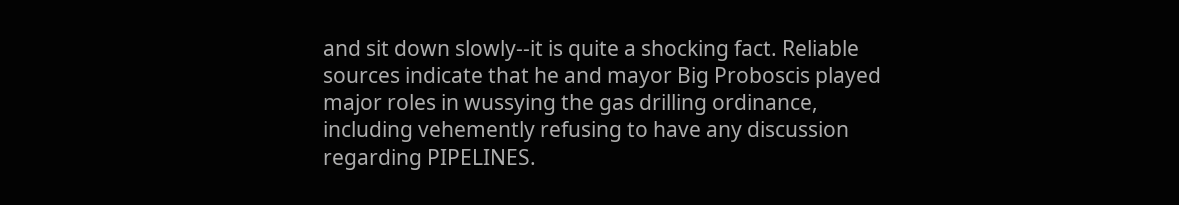and sit down slowly--it is quite a shocking fact. Reliable sources indicate that he and mayor Big Proboscis played major roles in wussying the gas drilling ordinance, including vehemently refusing to have any discussion regarding PIPELINES.